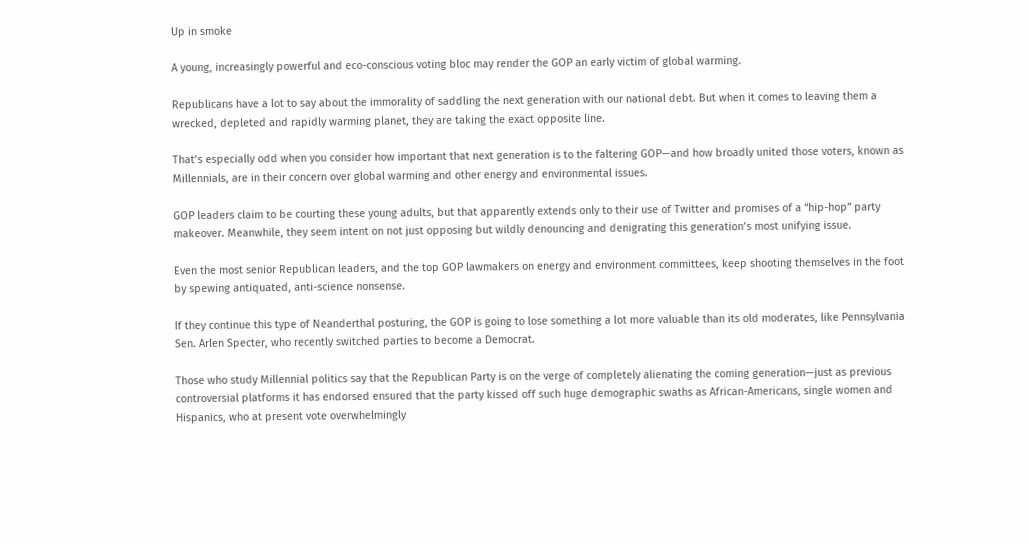Up in smoke

A young, increasingly powerful and eco-conscious voting bloc may render the GOP an early victim of global warming.

Republicans have a lot to say about the immorality of saddling the next generation with our national debt. But when it comes to leaving them a wrecked, depleted and rapidly warming planet, they are taking the exact opposite line.

That’s especially odd when you consider how important that next generation is to the faltering GOP—and how broadly united those voters, known as Millennials, are in their concern over global warming and other energy and environmental issues.

GOP leaders claim to be courting these young adults, but that apparently extends only to their use of Twitter and promises of a “hip-hop” party makeover. Meanwhile, they seem intent on not just opposing but wildly denouncing and denigrating this generation’s most unifying issue.

Even the most senior Republican leaders, and the top GOP lawmakers on energy and environment committees, keep shooting themselves in the foot by spewing antiquated, anti-science nonsense.

If they continue this type of Neanderthal posturing, the GOP is going to lose something a lot more valuable than its old moderates, like Pennsylvania Sen. Arlen Specter, who recently switched parties to become a Democrat.

Those who study Millennial politics say that the Republican Party is on the verge of completely alienating the coming generation—just as previous controversial platforms it has endorsed ensured that the party kissed off such huge demographic swaths as African-Americans, single women and Hispanics, who at present vote overwhelmingly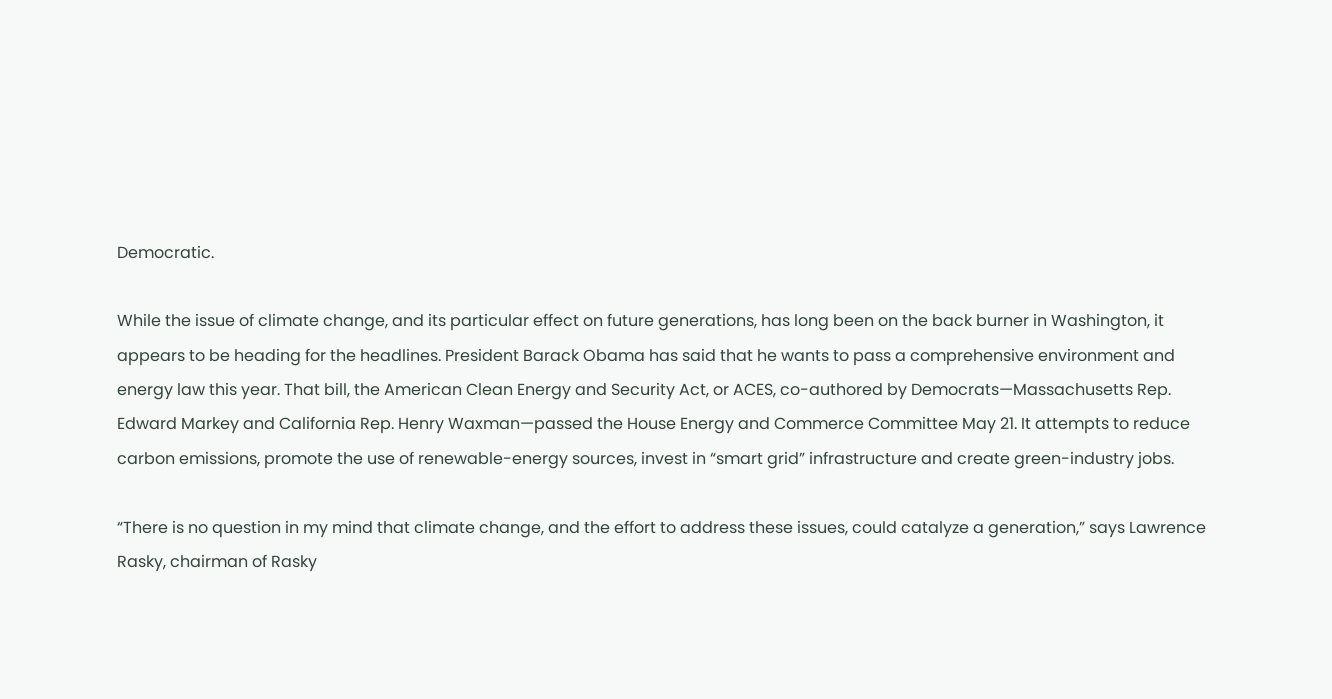Democratic.

While the issue of climate change, and its particular effect on future generations, has long been on the back burner in Washington, it appears to be heading for the headlines. President Barack Obama has said that he wants to pass a comprehensive environment and energy law this year. That bill, the American Clean Energy and Security Act, or ACES, co-authored by Democrats—Massachusetts Rep. Edward Markey and California Rep. Henry Waxman—passed the House Energy and Commerce Committee May 21. It attempts to reduce carbon emissions, promote the use of renewable-energy sources, invest in “smart grid” infrastructure and create green-industry jobs.

“There is no question in my mind that climate change, and the effort to address these issues, could catalyze a generation,” says Lawrence Rasky, chairman of Rasky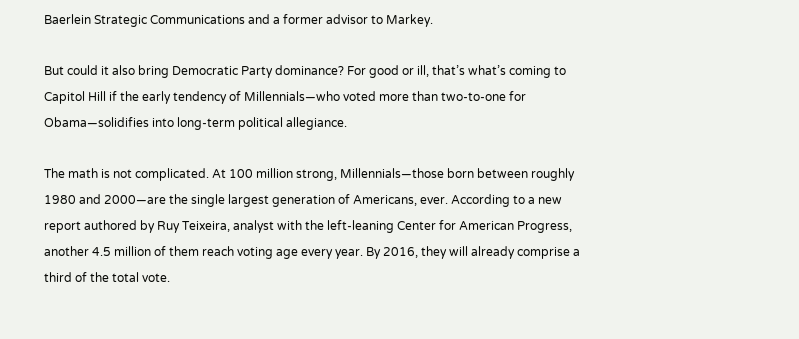Baerlein Strategic Communications and a former advisor to Markey.

But could it also bring Democratic Party dominance? For good or ill, that’s what’s coming to Capitol Hill if the early tendency of Millennials—who voted more than two-to-one for Obama—solidifies into long-term political allegiance.

The math is not complicated. At 100 million strong, Millennials—those born between roughly 1980 and 2000—are the single largest generation of Americans, ever. According to a new report authored by Ruy Teixeira, analyst with the left-leaning Center for American Progress, another 4.5 million of them reach voting age every year. By 2016, they will already comprise a third of the total vote.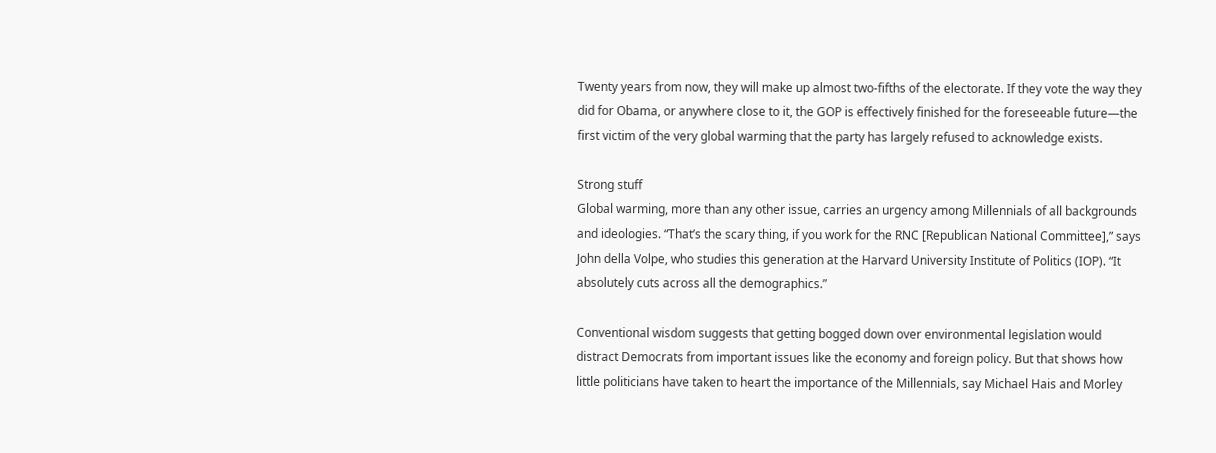Twenty years from now, they will make up almost two-fifths of the electorate. If they vote the way they did for Obama, or anywhere close to it, the GOP is effectively finished for the foreseeable future—the first victim of the very global warming that the party has largely refused to acknowledge exists.

Strong stuff
Global warming, more than any other issue, carries an urgency among Millennials of all backgrounds and ideologies. “That’s the scary thing, if you work for the RNC [Republican National Committee],” says John della Volpe, who studies this generation at the Harvard University Institute of Politics (IOP). “It absolutely cuts across all the demographics.”

Conventional wisdom suggests that getting bogged down over environmental legislation would distract Democrats from important issues like the economy and foreign policy. But that shows how little politicians have taken to heart the importance of the Millennials, say Michael Hais and Morley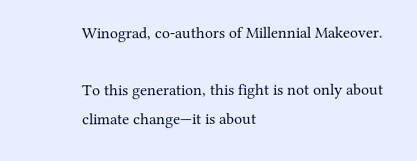Winograd, co-authors of Millennial Makeover.

To this generation, this fight is not only about climate change—it is about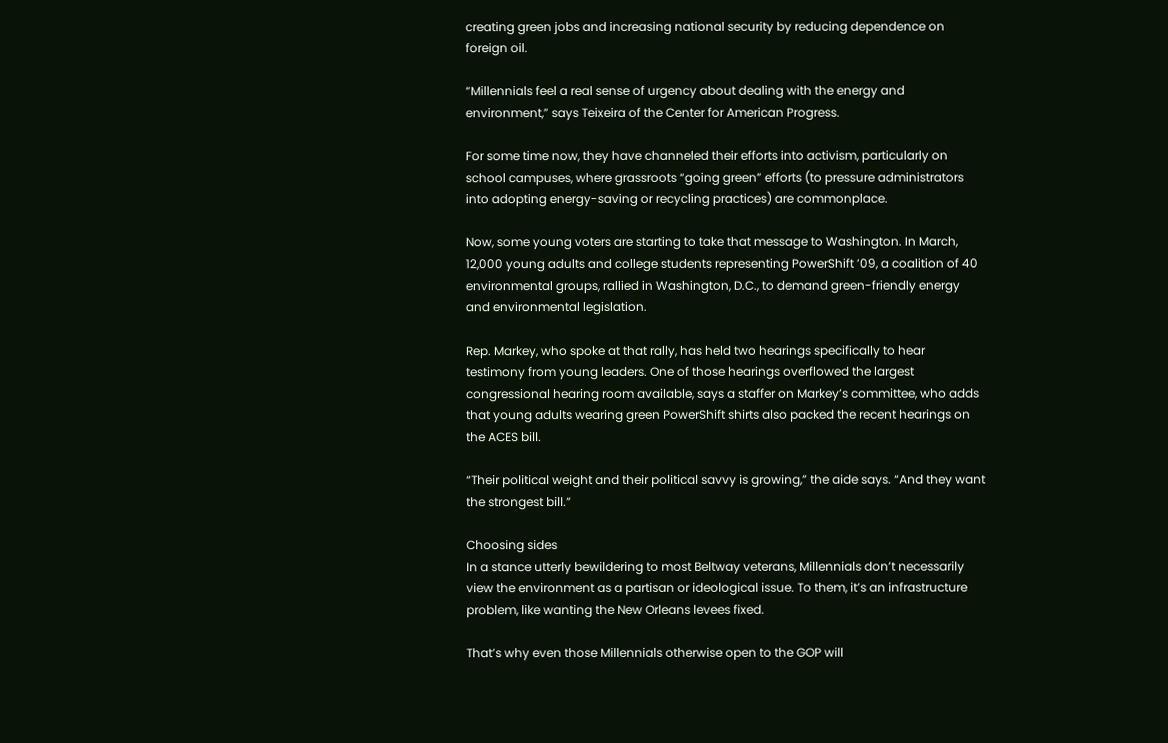creating green jobs and increasing national security by reducing dependence on foreign oil.

“Millennials feel a real sense of urgency about dealing with the energy and environment,” says Teixeira of the Center for American Progress.

For some time now, they have channeled their efforts into activism, particularly on school campuses, where grassroots “going green” efforts (to pressure administrators into adopting energy-saving or recycling practices) are commonplace.

Now, some young voters are starting to take that message to Washington. In March, 12,000 young adults and college students representing PowerShift ’09, a coalition of 40 environmental groups, rallied in Washington, D.C., to demand green-friendly energy and environmental legislation.

Rep. Markey, who spoke at that rally, has held two hearings specifically to hear testimony from young leaders. One of those hearings overflowed the largest congressional hearing room available, says a staffer on Markey’s committee, who adds that young adults wearing green PowerShift shirts also packed the recent hearings on the ACES bill.

“Their political weight and their political savvy is growing,” the aide says. “And they want the strongest bill.”

Choosing sides
In a stance utterly bewildering to most Beltway veterans, Millennials don’t necessarily view the environment as a partisan or ideological issue. To them, it’s an infrastructure problem, like wanting the New Orleans levees fixed.

That’s why even those Millennials otherwise open to the GOP will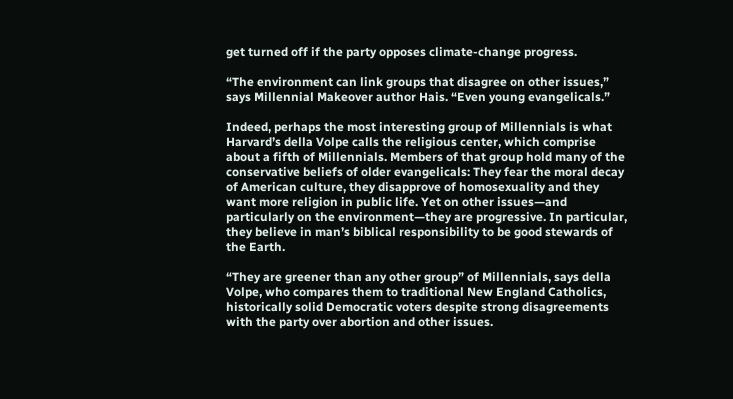get turned off if the party opposes climate-change progress.

“The environment can link groups that disagree on other issues,” says Millennial Makeover author Hais. “Even young evangelicals.”

Indeed, perhaps the most interesting group of Millennials is what Harvard’s della Volpe calls the religious center, which comprise about a fifth of Millennials. Members of that group hold many of the conservative beliefs of older evangelicals: They fear the moral decay of American culture, they disapprove of homosexuality and they want more religion in public life. Yet on other issues—and particularly on the environment—they are progressive. In particular, they believe in man’s biblical responsibility to be good stewards of the Earth.

“They are greener than any other group” of Millennials, says della Volpe, who compares them to traditional New England Catholics, historically solid Democratic voters despite strong disagreements with the party over abortion and other issues.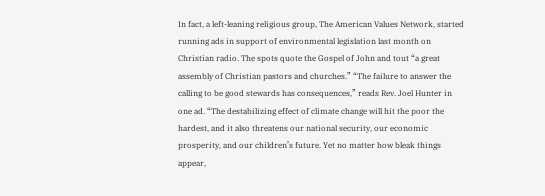In fact, a left-leaning religious group, The American Values Network, started running ads in support of environmental legislation last month on Christian radio. The spots quote the Gospel of John and tout “a great assembly of Christian pastors and churches.” “The failure to answer the calling to be good stewards has consequences,” reads Rev. Joel Hunter in one ad. “The destabilizing effect of climate change will hit the poor the hardest, and it also threatens our national security, our economic prosperity, and our children’s future. Yet no matter how bleak things appear,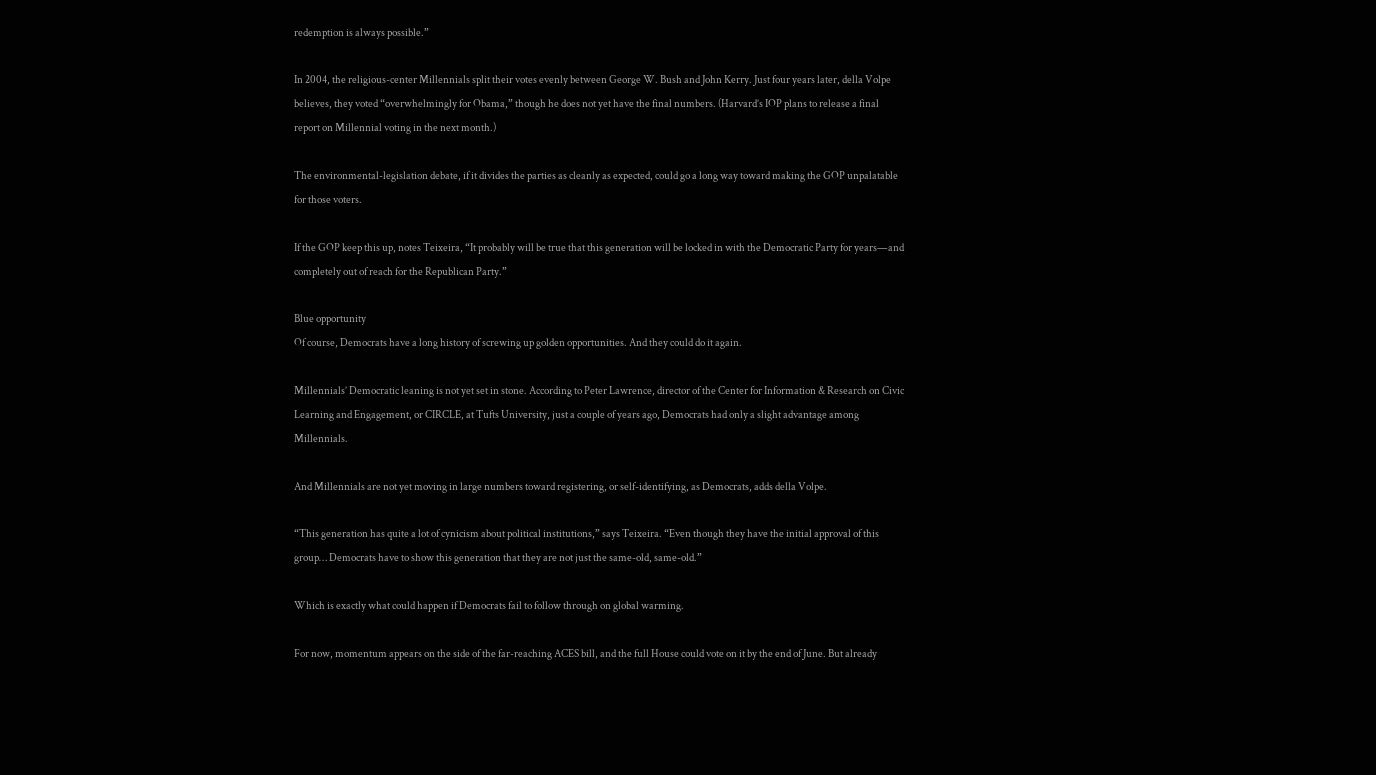redemption is always possible.”

In 2004, the religious-center Millennials split their votes evenly between George W. Bush and John Kerry. Just four years later, della Volpe believes, they voted “overwhelmingly for Obama,” though he does not yet have the final numbers. (Harvard’s IOP plans to release a final report on Millennial voting in the next month.)

The environmental-legislation debate, if it divides the parties as cleanly as expected, could go a long way toward making the GOP unpalatable for those voters.

If the GOP keep this up, notes Teixeira, “It probably will be true that this generation will be locked in with the Democratic Party for years—and completely out of reach for the Republican Party.”

Blue opportunity
Of course, Democrats have a long history of screwing up golden opportunities. And they could do it again.

Millennials’ Democratic leaning is not yet set in stone. According to Peter Lawrence, director of the Center for Information & Research on Civic Learning and Engagement, or CIRCLE, at Tufts University, just a couple of years ago, Democrats had only a slight advantage among Millennials.

And Millennials are not yet moving in large numbers toward registering, or self-identifying, as Democrats, adds della Volpe.

“This generation has quite a lot of cynicism about political institutions,” says Teixeira. “Even though they have the initial approval of this group… Democrats have to show this generation that they are not just the same-old, same-old.”

Which is exactly what could happen if Democrats fail to follow through on global warming.

For now, momentum appears on the side of the far-reaching ACES bill, and the full House could vote on it by the end of June. But already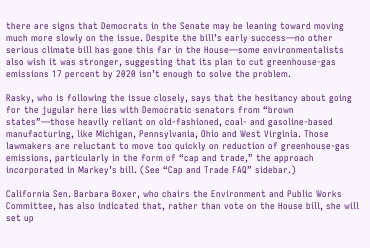there are signs that Democrats in the Senate may be leaning toward moving much more slowly on the issue. Despite the bill’s early success—no other serious climate bill has gone this far in the House—some environmentalists also wish it was stronger, suggesting that its plan to cut greenhouse-gas emissions 17 percent by 2020 isn’t enough to solve the problem.

Rasky, who is following the issue closely, says that the hesitancy about going for the jugular here lies with Democratic senators from “brown states”—those heavily reliant on old-fashioned, coal- and gasoline-based manufacturing, like Michigan, Pennsylvania, Ohio and West Virginia. Those lawmakers are reluctant to move too quickly on reduction of greenhouse-gas emissions, particularly in the form of “cap and trade,” the approach incorporated in Markey’s bill. (See “Cap and Trade FAQ” sidebar.)

California Sen. Barbara Boxer, who chairs the Environment and Public Works Committee, has also indicated that, rather than vote on the House bill, she will set up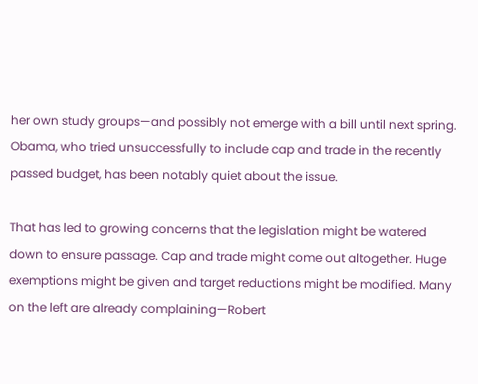her own study groups—and possibly not emerge with a bill until next spring. Obama, who tried unsuccessfully to include cap and trade in the recently passed budget, has been notably quiet about the issue.

That has led to growing concerns that the legislation might be watered down to ensure passage. Cap and trade might come out altogether. Huge exemptions might be given and target reductions might be modified. Many on the left are already complaining—Robert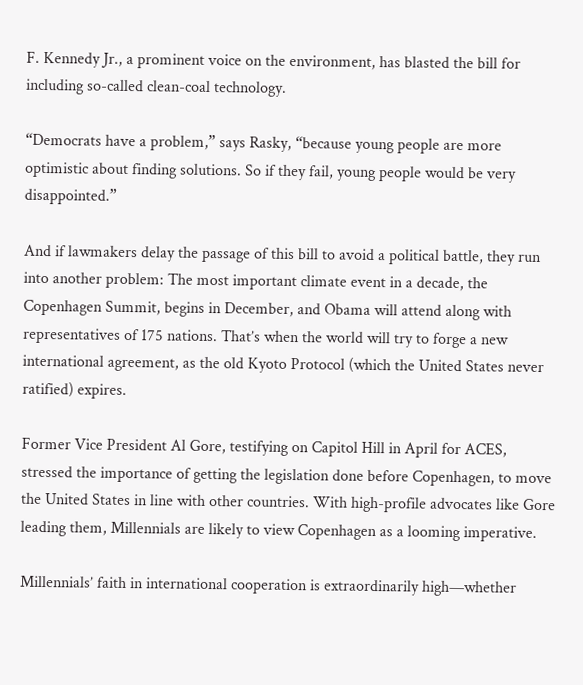F. Kennedy Jr., a prominent voice on the environment, has blasted the bill for including so-called clean-coal technology.

“Democrats have a problem,” says Rasky, “because young people are more optimistic about finding solutions. So if they fail, young people would be very disappointed.”

And if lawmakers delay the passage of this bill to avoid a political battle, they run into another problem: The most important climate event in a decade, the Copenhagen Summit, begins in December, and Obama will attend along with representatives of 175 nations. That’s when the world will try to forge a new international agreement, as the old Kyoto Protocol (which the United States never ratified) expires.

Former Vice President Al Gore, testifying on Capitol Hill in April for ACES, stressed the importance of getting the legislation done before Copenhagen, to move the United States in line with other countries. With high-profile advocates like Gore leading them, Millennials are likely to view Copenhagen as a looming imperative.

Millennials’ faith in international cooperation is extraordinarily high—whether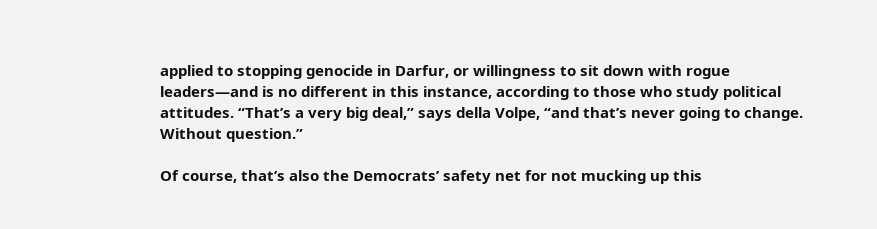applied to stopping genocide in Darfur, or willingness to sit down with rogue leaders—and is no different in this instance, according to those who study political attitudes. “That’s a very big deal,” says della Volpe, “and that’s never going to change. Without question.”

Of course, that’s also the Democrats’ safety net for not mucking up this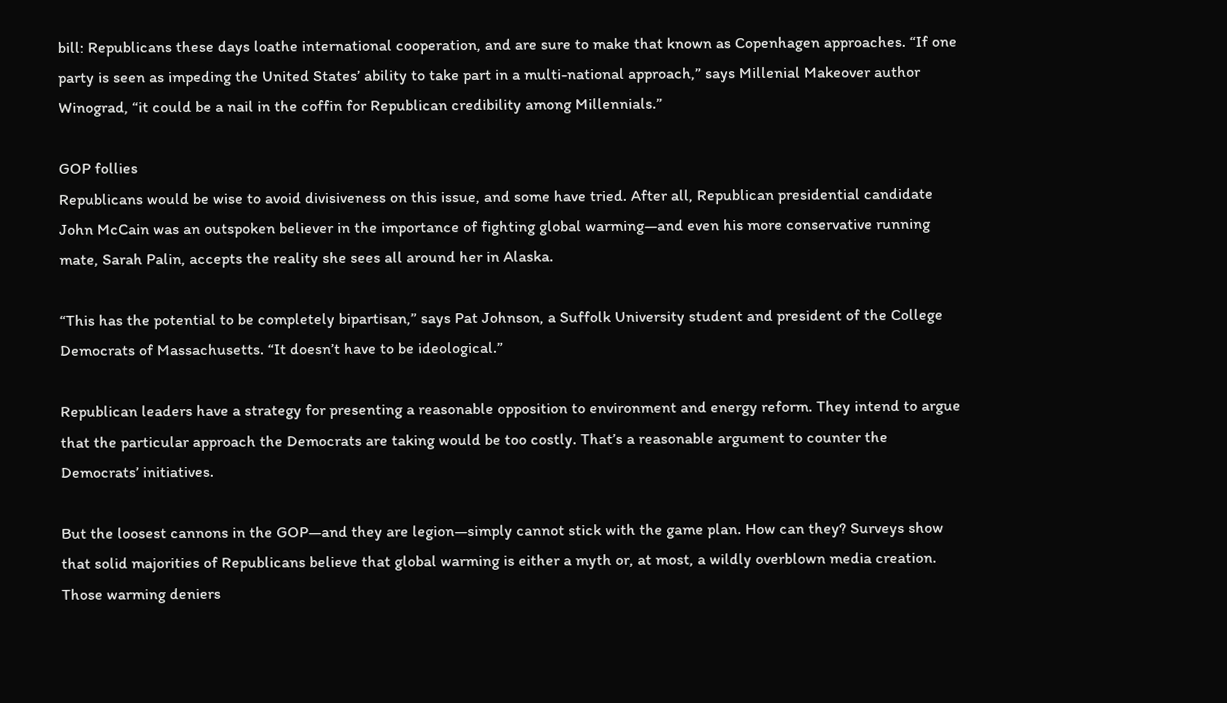bill: Republicans these days loathe international cooperation, and are sure to make that known as Copenhagen approaches. “If one party is seen as impeding the United States’ ability to take part in a multi-national approach,” says Millenial Makeover author Winograd, “it could be a nail in the coffin for Republican credibility among Millennials.”

GOP follies
Republicans would be wise to avoid divisiveness on this issue, and some have tried. After all, Republican presidential candidate John McCain was an outspoken believer in the importance of fighting global warming—and even his more conservative running mate, Sarah Palin, accepts the reality she sees all around her in Alaska.

“This has the potential to be completely bipartisan,” says Pat Johnson, a Suffolk University student and president of the College Democrats of Massachusetts. “It doesn’t have to be ideological.”

Republican leaders have a strategy for presenting a reasonable opposition to environment and energy reform. They intend to argue that the particular approach the Democrats are taking would be too costly. That’s a reasonable argument to counter the Democrats’ initiatives.

But the loosest cannons in the GOP—and they are legion—simply cannot stick with the game plan. How can they? Surveys show that solid majorities of Republicans believe that global warming is either a myth or, at most, a wildly overblown media creation. Those warming deniers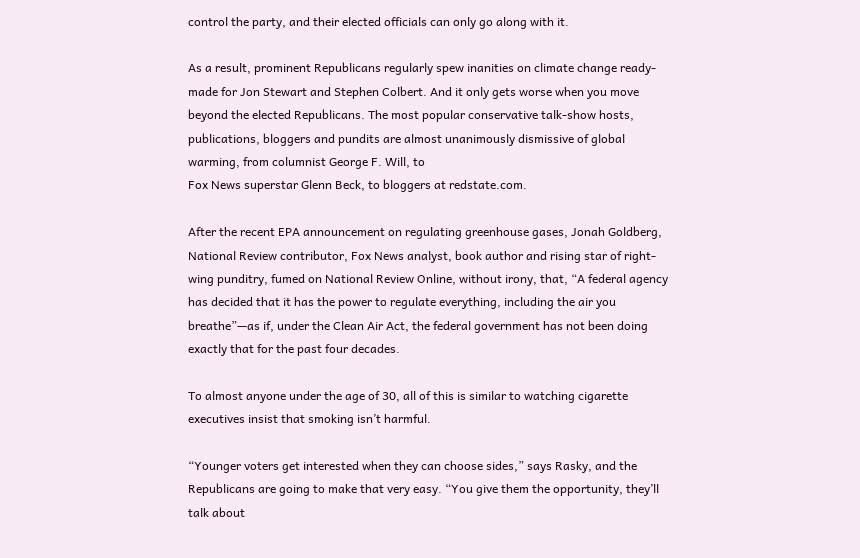control the party, and their elected officials can only go along with it.

As a result, prominent Republicans regularly spew inanities on climate change ready-made for Jon Stewart and Stephen Colbert. And it only gets worse when you move beyond the elected Republicans. The most popular conservative talk-show hosts, publications, bloggers and pundits are almost unanimously dismissive of global warming, from columnist George F. Will, to
Fox News superstar Glenn Beck, to bloggers at redstate.com.

After the recent EPA announcement on regulating greenhouse gases, Jonah Goldberg, National Review contributor, Fox News analyst, book author and rising star of right-wing punditry, fumed on National Review Online, without irony, that, “A federal agency has decided that it has the power to regulate everything, including the air you breathe”—as if, under the Clean Air Act, the federal government has not been doing exactly that for the past four decades.

To almost anyone under the age of 30, all of this is similar to watching cigarette executives insist that smoking isn’t harmful.

“Younger voters get interested when they can choose sides,” says Rasky, and the Republicans are going to make that very easy. “You give them the opportunity, they’ll talk about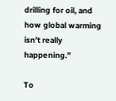drilling for oil, and how global warming isn’t really happening.”

To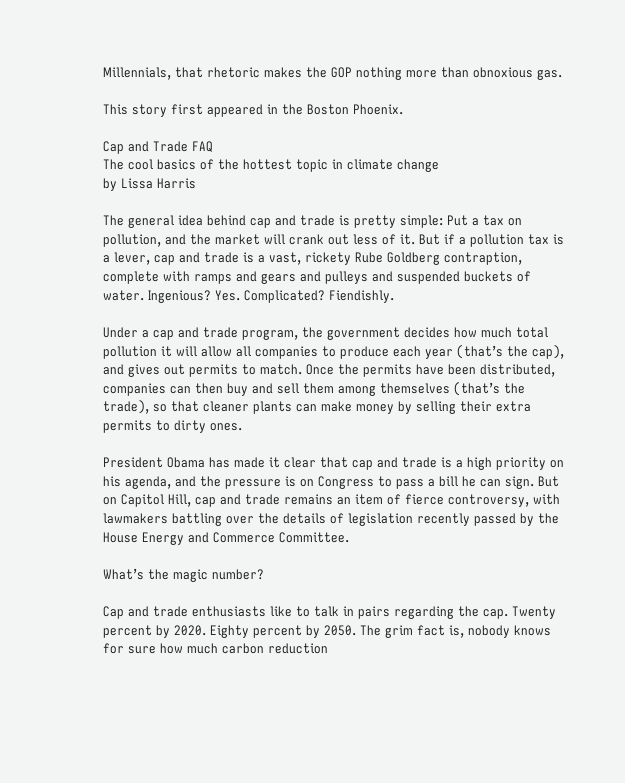Millennials, that rhetoric makes the GOP nothing more than obnoxious gas.

This story first appeared in the Boston Phoenix.

Cap and Trade FAQ
The cool basics of the hottest topic in climate change
by Lissa Harris

The general idea behind cap and trade is pretty simple: Put a tax on pollution, and the market will crank out less of it. But if a pollution tax is a lever, cap and trade is a vast, rickety Rube Goldberg contraption, complete with ramps and gears and pulleys and suspended buckets of water. Ingenious? Yes. Complicated? Fiendishly.

Under a cap and trade program, the government decides how much total pollution it will allow all companies to produce each year (that’s the cap), and gives out permits to match. Once the permits have been distributed, companies can then buy and sell them among themselves (that’s the trade), so that cleaner plants can make money by selling their extra permits to dirty ones.

President Obama has made it clear that cap and trade is a high priority on his agenda, and the pressure is on Congress to pass a bill he can sign. But on Capitol Hill, cap and trade remains an item of fierce controversy, with lawmakers battling over the details of legislation recently passed by the House Energy and Commerce Committee.

What’s the magic number?

Cap and trade enthusiasts like to talk in pairs regarding the cap. Twenty percent by 2020. Eighty percent by 2050. The grim fact is, nobody knows for sure how much carbon reduction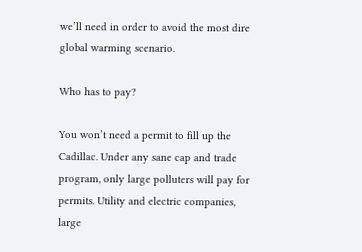we’ll need in order to avoid the most dire global warming scenario.

Who has to pay?

You won’t need a permit to fill up the Cadillac. Under any sane cap and trade program, only large polluters will pay for permits. Utility and electric companies, large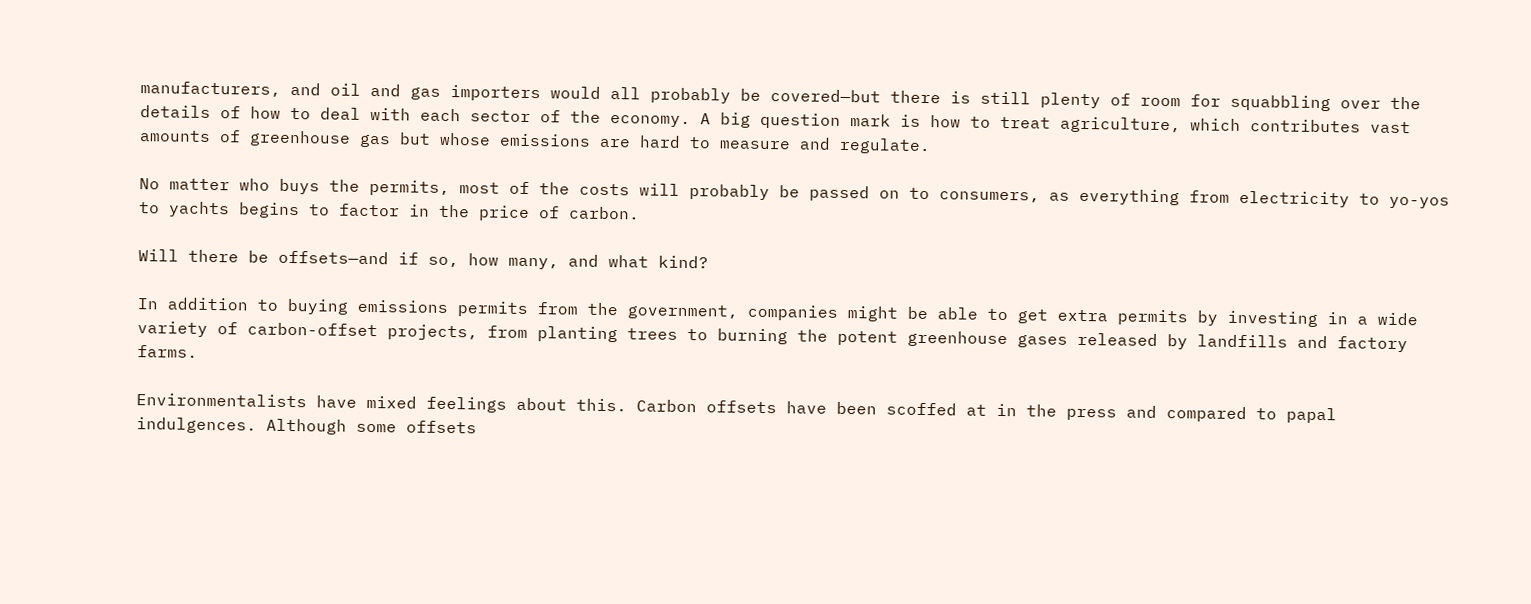manufacturers, and oil and gas importers would all probably be covered—but there is still plenty of room for squabbling over the details of how to deal with each sector of the economy. A big question mark is how to treat agriculture, which contributes vast amounts of greenhouse gas but whose emissions are hard to measure and regulate.

No matter who buys the permits, most of the costs will probably be passed on to consumers, as everything from electricity to yo-yos to yachts begins to factor in the price of carbon.

Will there be offsets—and if so, how many, and what kind?

In addition to buying emissions permits from the government, companies might be able to get extra permits by investing in a wide variety of carbon-offset projects, from planting trees to burning the potent greenhouse gases released by landfills and factory farms.

Environmentalists have mixed feelings about this. Carbon offsets have been scoffed at in the press and compared to papal indulgences. Although some offsets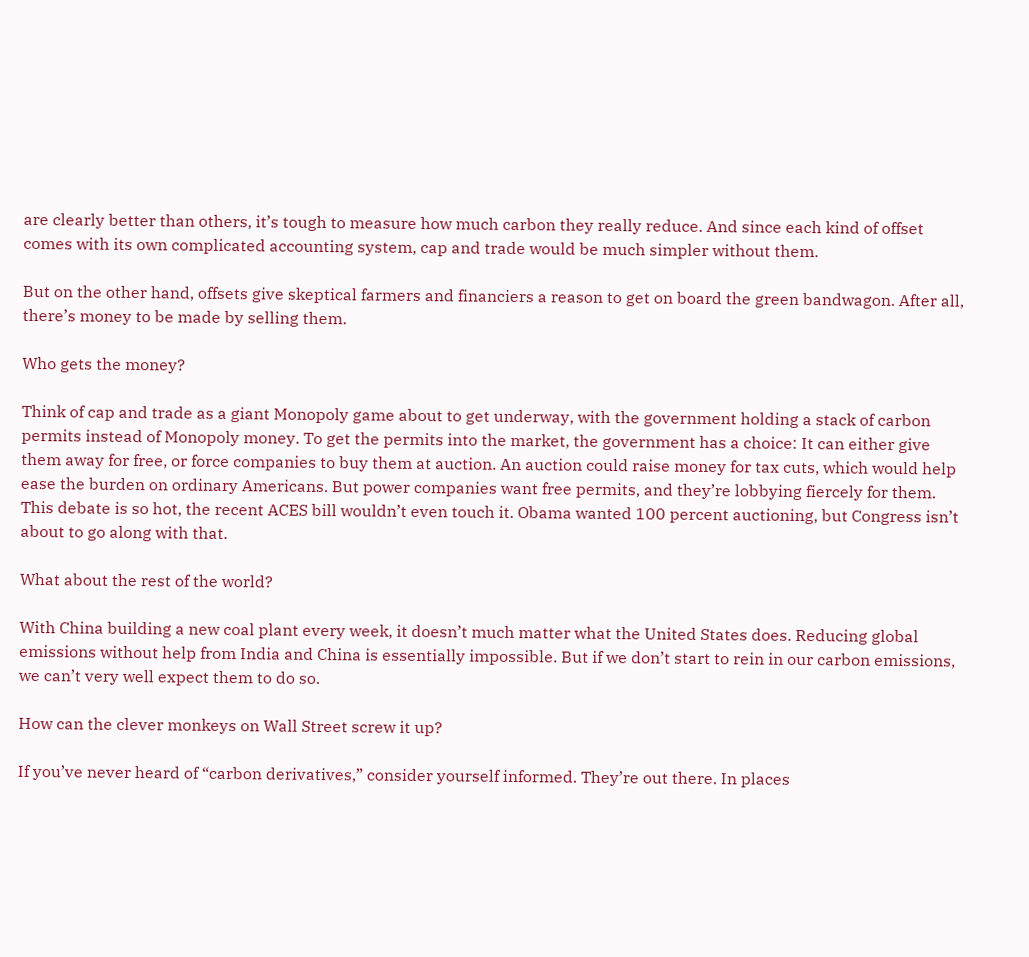are clearly better than others, it’s tough to measure how much carbon they really reduce. And since each kind of offset comes with its own complicated accounting system, cap and trade would be much simpler without them.

But on the other hand, offsets give skeptical farmers and financiers a reason to get on board the green bandwagon. After all, there’s money to be made by selling them.

Who gets the money?

Think of cap and trade as a giant Monopoly game about to get underway, with the government holding a stack of carbon permits instead of Monopoly money. To get the permits into the market, the government has a choice: It can either give them away for free, or force companies to buy them at auction. An auction could raise money for tax cuts, which would help ease the burden on ordinary Americans. But power companies want free permits, and they’re lobbying fiercely for them. This debate is so hot, the recent ACES bill wouldn’t even touch it. Obama wanted 100 percent auctioning, but Congress isn’t about to go along with that.

What about the rest of the world?

With China building a new coal plant every week, it doesn’t much matter what the United States does. Reducing global emissions without help from India and China is essentially impossible. But if we don’t start to rein in our carbon emissions, we can’t very well expect them to do so.

How can the clever monkeys on Wall Street screw it up?

If you’ve never heard of “carbon derivatives,” consider yourself informed. They’re out there. In places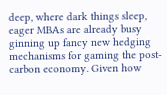deep, where dark things sleep, eager MBAs are already busy ginning up fancy new hedging mechanisms for gaming the post-carbon economy. Given how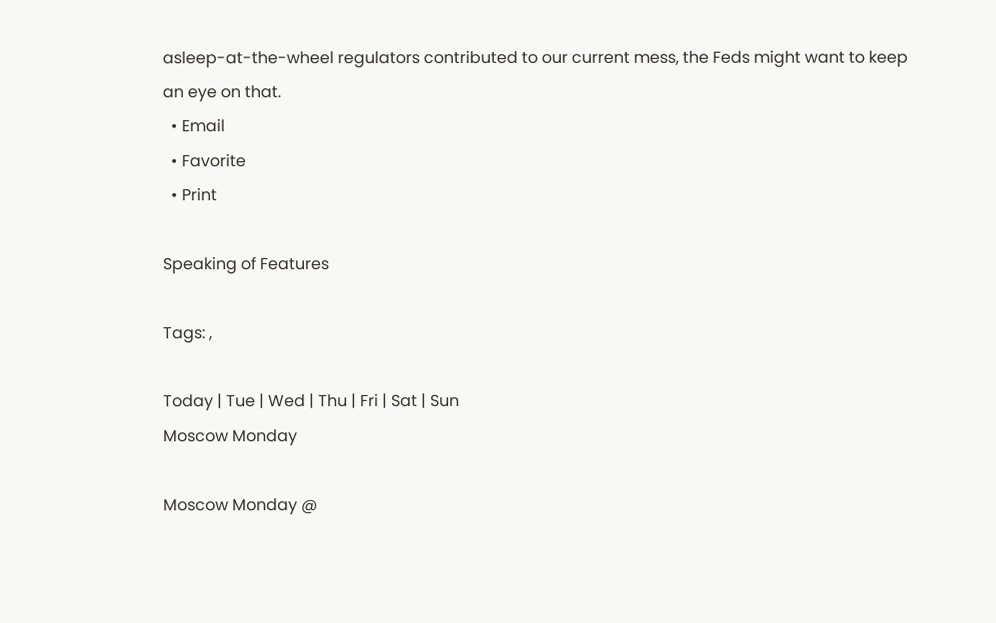asleep-at-the-wheel regulators contributed to our current mess, the Feds might want to keep an eye on that.
  • Email
  • Favorite
  • Print

Speaking of Features

Tags: ,

Today | Tue | Wed | Thu | Fri | Sat | Sun
Moscow Monday

Moscow Monday @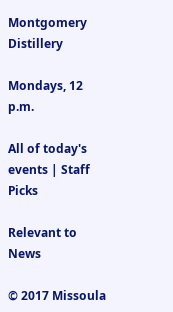Montgomery Distillery

Mondays, 12 p.m.

All of today's events | Staff Picks

Relevant to News

© 2017 Missoula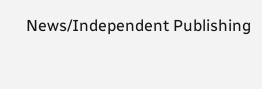News/Independent Publishing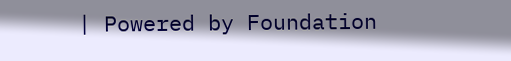| Powered by Foundation